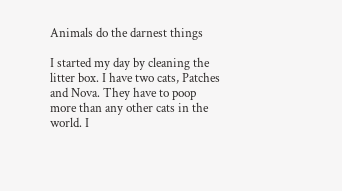Animals do the darnest things

I started my day by cleaning the litter box. I have two cats, Patches and Nova. They have to poop more than any other cats in the world. I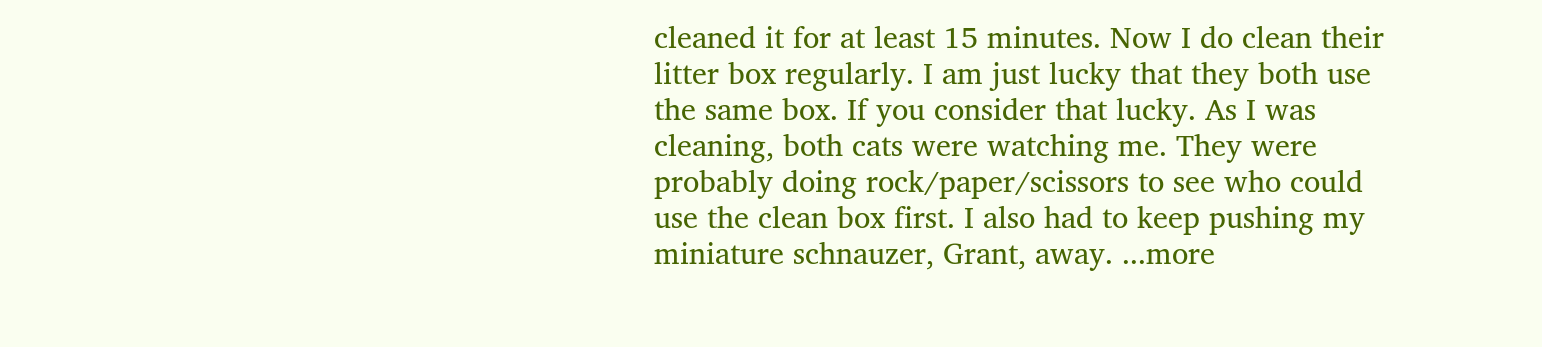cleaned it for at least 15 minutes. Now I do clean their litter box regularly. I am just lucky that they both use the same box. If you consider that lucky. As I was cleaning, both cats were watching me. They were probably doing rock/paper/scissors to see who could use the clean box first. I also had to keep pushing my miniature schnauzer, Grant, away. ...more